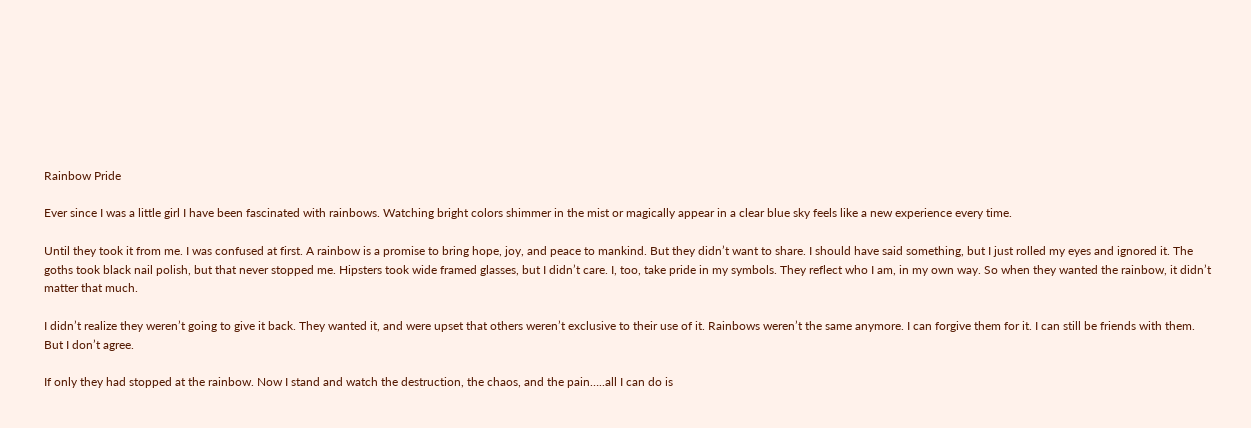Rainbow Pride

Ever since I was a little girl I have been fascinated with rainbows. Watching bright colors shimmer in the mist or magically appear in a clear blue sky feels like a new experience every time.

Until they took it from me. I was confused at first. A rainbow is a promise to bring hope, joy, and peace to mankind. But they didn’t want to share. I should have said something, but I just rolled my eyes and ignored it. The goths took black nail polish, but that never stopped me. Hipsters took wide framed glasses, but I didn’t care. I, too, take pride in my symbols. They reflect who I am, in my own way. So when they wanted the rainbow, it didn’t matter that much.

I didn’t realize they weren’t going to give it back. They wanted it, and were upset that others weren’t exclusive to their use of it. Rainbows weren’t the same anymore. I can forgive them for it. I can still be friends with them. But I don’t agree.

If only they had stopped at the rainbow. Now I stand and watch the destruction, the chaos, and the pain…..all I can do is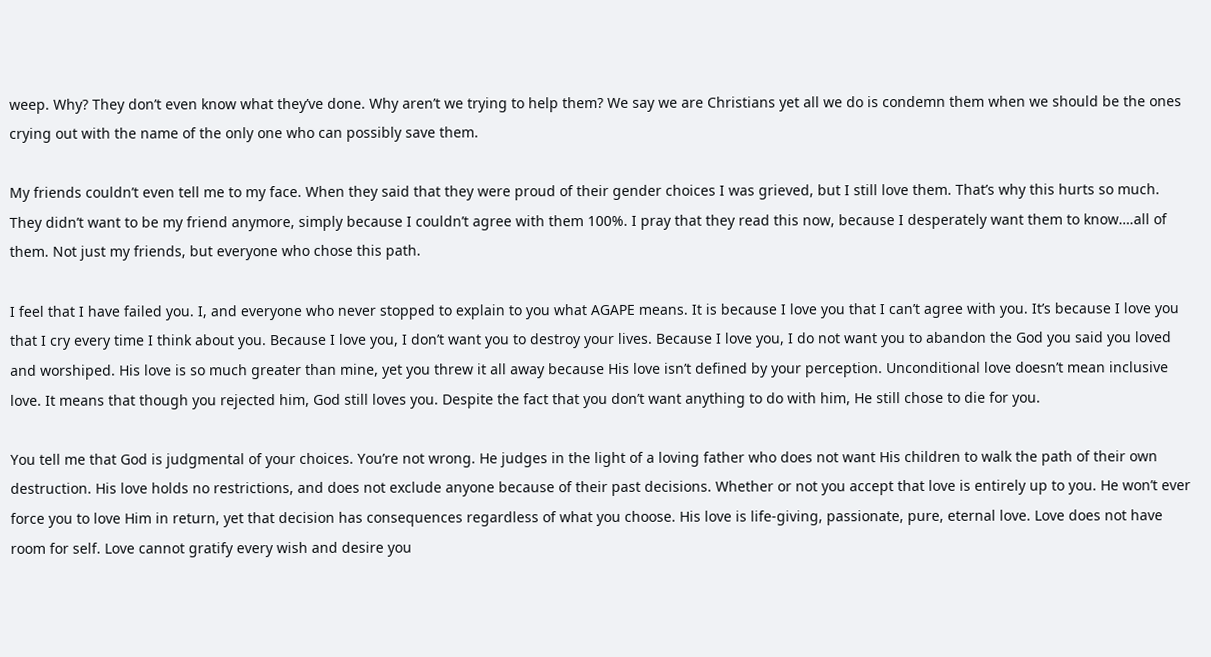weep. Why? They don’t even know what they’ve done. Why aren’t we trying to help them? We say we are Christians yet all we do is condemn them when we should be the ones crying out with the name of the only one who can possibly save them.

My friends couldn’t even tell me to my face. When they said that they were proud of their gender choices I was grieved, but I still love them. That’s why this hurts so much. They didn’t want to be my friend anymore, simply because I couldn’t agree with them 100%. I pray that they read this now, because I desperately want them to know….all of them. Not just my friends, but everyone who chose this path.

I feel that I have failed you. I, and everyone who never stopped to explain to you what AGAPE means. It is because I love you that I can’t agree with you. It’s because I love you that I cry every time I think about you. Because I love you, I don’t want you to destroy your lives. Because I love you, I do not want you to abandon the God you said you loved and worshiped. His love is so much greater than mine, yet you threw it all away because His love isn’t defined by your perception. Unconditional love doesn’t mean inclusive love. It means that though you rejected him, God still loves you. Despite the fact that you don’t want anything to do with him, He still chose to die for you.

You tell me that God is judgmental of your choices. You’re not wrong. He judges in the light of a loving father who does not want His children to walk the path of their own destruction. His love holds no restrictions, and does not exclude anyone because of their past decisions. Whether or not you accept that love is entirely up to you. He won’t ever force you to love Him in return, yet that decision has consequences regardless of what you choose. His love is life-giving, passionate, pure, eternal love. Love does not have room for self. Love cannot gratify every wish and desire you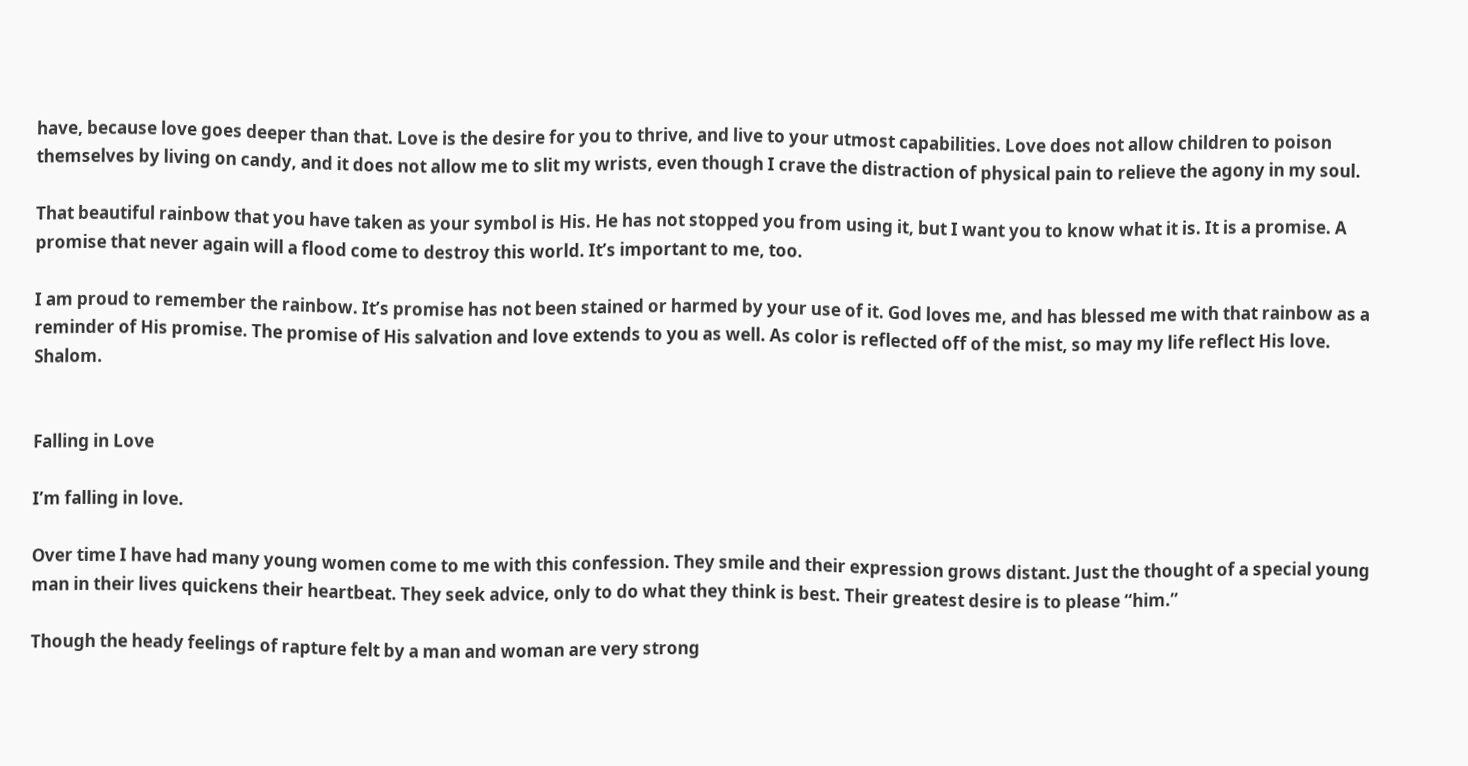have, because love goes deeper than that. Love is the desire for you to thrive, and live to your utmost capabilities. Love does not allow children to poison themselves by living on candy, and it does not allow me to slit my wrists, even though I crave the distraction of physical pain to relieve the agony in my soul.

That beautiful rainbow that you have taken as your symbol is His. He has not stopped you from using it, but I want you to know what it is. It is a promise. A promise that never again will a flood come to destroy this world. It’s important to me, too.

I am proud to remember the rainbow. It’s promise has not been stained or harmed by your use of it. God loves me, and has blessed me with that rainbow as a reminder of His promise. The promise of His salvation and love extends to you as well. As color is reflected off of the mist, so may my life reflect His love. Shalom.


Falling in Love

I’m falling in love.

Over time I have had many young women come to me with this confession. They smile and their expression grows distant. Just the thought of a special young man in their lives quickens their heartbeat. They seek advice, only to do what they think is best. Their greatest desire is to please “him.”

Though the heady feelings of rapture felt by a man and woman are very strong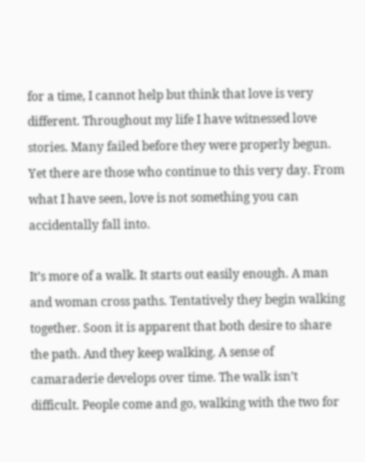for a time, I cannot help but think that love is very different. Throughout my life I have witnessed love stories. Many failed before they were properly begun. Yet there are those who continue to this very day. From what I have seen, love is not something you can accidentally fall into.

It’s more of a walk. It starts out easily enough. A man and woman cross paths. Tentatively they begin walking together. Soon it is apparent that both desire to share the path. And they keep walking. A sense of camaraderie develops over time. The walk isn’t difficult. People come and go, walking with the two for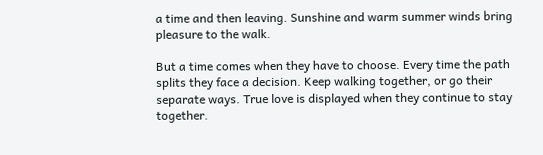a time and then leaving. Sunshine and warm summer winds bring pleasure to the walk.

But a time comes when they have to choose. Every time the path splits they face a decision. Keep walking together, or go their separate ways. True love is displayed when they continue to stay together.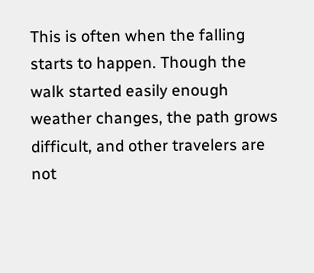This is often when the falling starts to happen. Though the walk started easily enough weather changes, the path grows difficult, and other travelers are not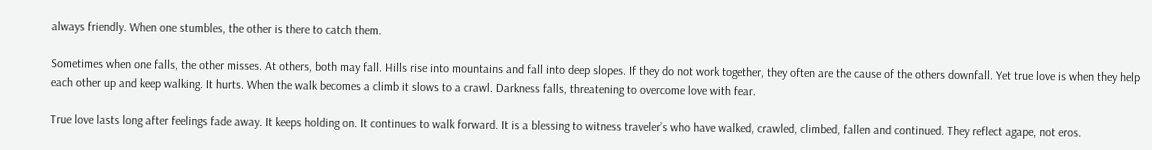always friendly. When one stumbles, the other is there to catch them.

Sometimes when one falls, the other misses. At others, both may fall. Hills rise into mountains and fall into deep slopes. If they do not work together, they often are the cause of the others downfall. Yet true love is when they help each other up and keep walking. It hurts. When the walk becomes a climb it slows to a crawl. Darkness falls, threatening to overcome love with fear.

True love lasts long after feelings fade away. It keeps holding on. It continues to walk forward. It is a blessing to witness traveler’s who have walked, crawled, climbed, fallen and continued. They reflect agape, not eros.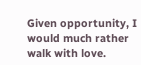Given opportunity, I would much rather walk with love.